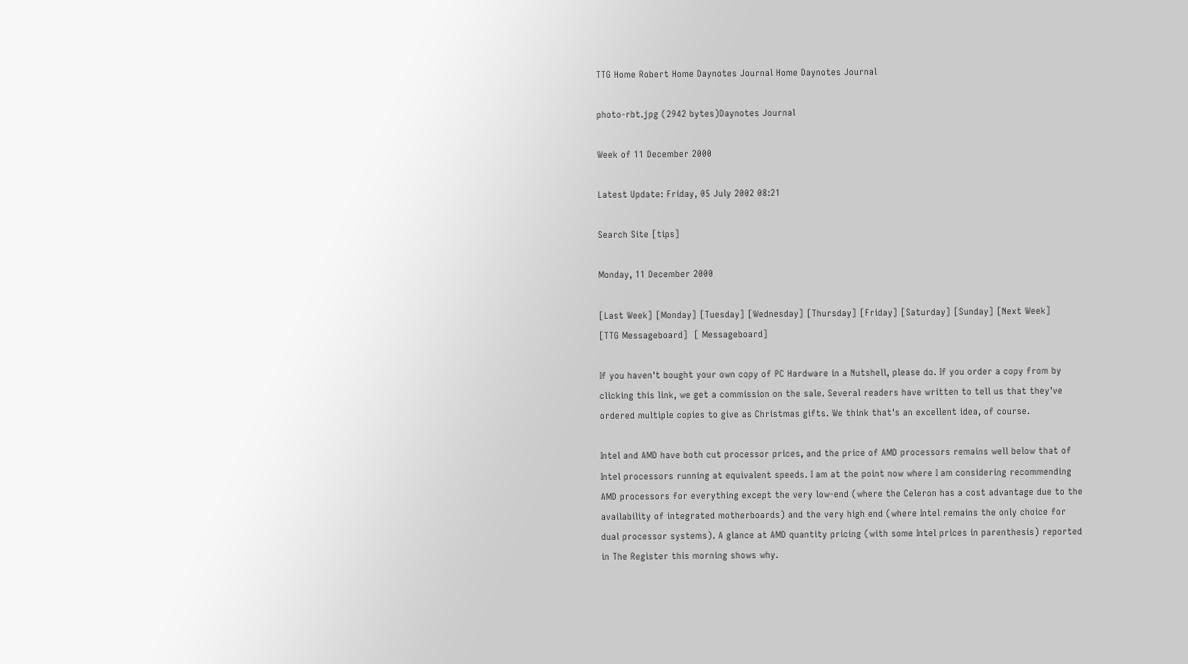TTG Home Robert Home Daynotes Journal Home Daynotes Journal

photo-rbt.jpg (2942 bytes)Daynotes Journal

Week of 11 December 2000

Latest Update: Friday, 05 July 2002 08:21

Search Site [tips]

Monday, 11 December 2000

[Last Week] [Monday] [Tuesday] [Wednesday] [Thursday] [Friday] [Saturday] [Sunday] [Next Week]
[TTG Messageboard]  [ Messageboard]

If you haven't bought your own copy of PC Hardware in a Nutshell, please do. If you order a copy from by clicking this link, we get a commission on the sale. Several readers have written to tell us that they've ordered multiple copies to give as Christmas gifts. We think that's an excellent idea, of course.

Intel and AMD have both cut processor prices, and the price of AMD processors remains well below that of Intel processors running at equivalent speeds. I am at the point now where I am considering recommending AMD processors for everything except the very low-end (where the Celeron has a cost advantage due to the availability of integrated motherboards) and the very high end (where Intel remains the only choice for dual processor systems). A glance at AMD quantity pricing (with some Intel prices in parenthesis) reported in The Register this morning shows why.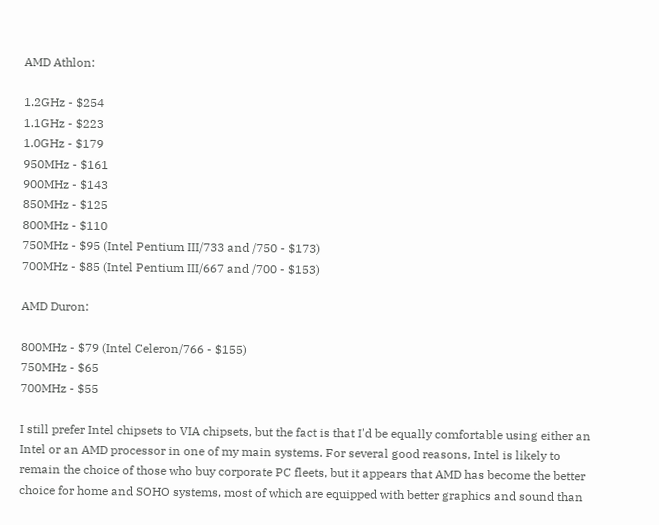AMD Athlon:

1.2GHz - $254
1.1GHz - $223
1.0GHz - $179
950MHz - $161
900MHz - $143
850MHz - $125
800MHz - $110
750MHz - $95 (Intel Pentium III/733 and /750 - $173)
700MHz - $85 (Intel Pentium III/667 and /700 - $153)

AMD Duron:

800MHz - $79 (Intel Celeron/766 - $155)
750MHz - $65
700MHz - $55

I still prefer Intel chipsets to VIA chipsets, but the fact is that I'd be equally comfortable using either an Intel or an AMD processor in one of my main systems. For several good reasons, Intel is likely to remain the choice of those who buy corporate PC fleets, but it appears that AMD has become the better choice for home and SOHO systems, most of which are equipped with better graphics and sound than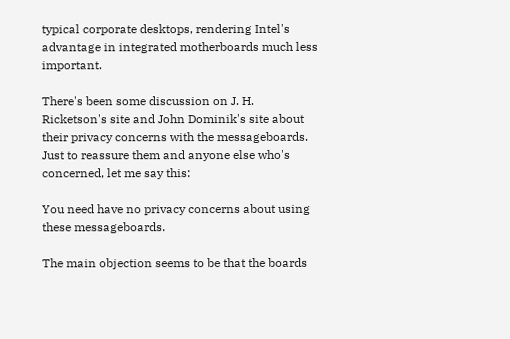typical corporate desktops, rendering Intel's advantage in integrated motherboards much less important.

There's been some discussion on J. H. Ricketson's site and John Dominik's site about their privacy concerns with the messageboards. Just to reassure them and anyone else who's concerned, let me say this:

You need have no privacy concerns about using these messageboards.

The main objection seems to be that the boards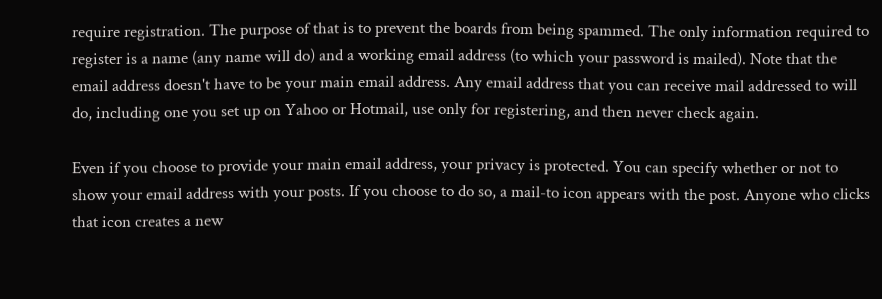require registration. The purpose of that is to prevent the boards from being spammed. The only information required to register is a name (any name will do) and a working email address (to which your password is mailed). Note that the email address doesn't have to be your main email address. Any email address that you can receive mail addressed to will do, including one you set up on Yahoo or Hotmail, use only for registering, and then never check again.

Even if you choose to provide your main email address, your privacy is protected. You can specify whether or not to show your email address with your posts. If you choose to do so, a mail-to icon appears with the post. Anyone who clicks that icon creates a new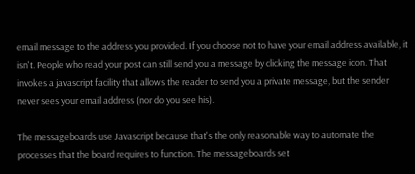email message to the address you provided. If you choose not to have your email address available, it isn't. People who read your post can still send you a message by clicking the message icon. That invokes a javascript facility that allows the reader to send you a private message, but the sender never sees your email address (nor do you see his).

The messageboards use Javascript because that's the only reasonable way to automate the processes that the board requires to function. The messageboards set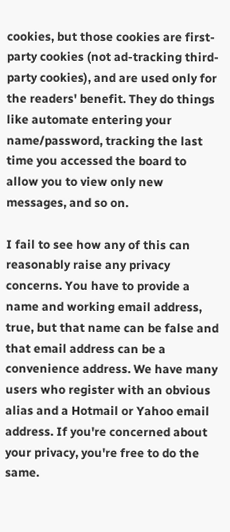cookies, but those cookies are first-party cookies (not ad-tracking third-party cookies), and are used only for the readers' benefit. They do things like automate entering your name/password, tracking the last time you accessed the board to allow you to view only new messages, and so on.

I fail to see how any of this can reasonably raise any privacy concerns. You have to provide a name and working email address, true, but that name can be false and that email address can be a convenience address. We have many users who register with an obvious alias and a Hotmail or Yahoo email address. If you're concerned about your privacy, you're free to do the same.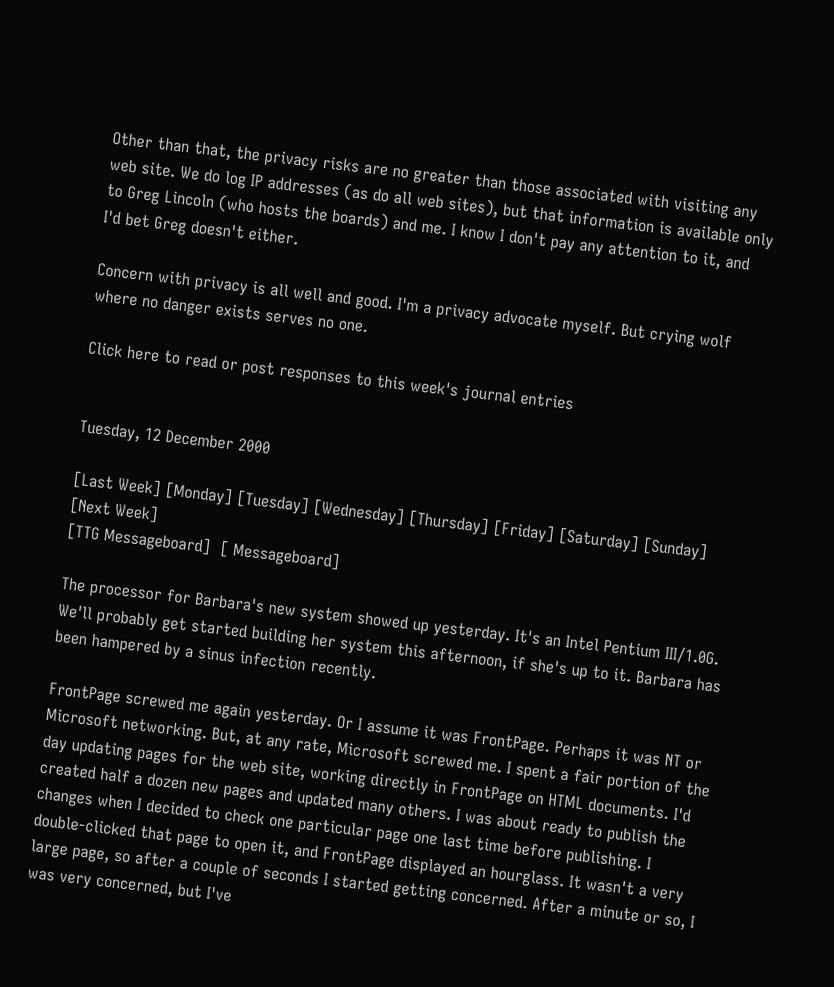Other than that, the privacy risks are no greater than those associated with visiting any web site. We do log IP addresses (as do all web sites), but that information is available only to Greg Lincoln (who hosts the boards) and me. I know I don't pay any attention to it, and I'd bet Greg doesn't either.

Concern with privacy is all well and good. I'm a privacy advocate myself. But crying wolf where no danger exists serves no one.

Click here to read or post responses to this week's journal entries


Tuesday, 12 December 2000

[Last Week] [Monday] [Tuesday] [Wednesday] [Thursday] [Friday] [Saturday] [Sunday] [Next Week]
[TTG Messageboard]  [ Messageboard]

The processor for Barbara's new system showed up yesterday. It's an Intel Pentium III/1.0G. We'll probably get started building her system this afternoon, if she's up to it. Barbara has been hampered by a sinus infection recently.

FrontPage screwed me again yesterday. Or I assume it was FrontPage. Perhaps it was NT or Microsoft networking. But, at any rate, Microsoft screwed me. I spent a fair portion of the day updating pages for the web site, working directly in FrontPage on HTML documents. I'd created half a dozen new pages and updated many others. I was about ready to publish the changes when I decided to check one particular page one last time before publishing. I double-clicked that page to open it, and FrontPage displayed an hourglass. It wasn't a very large page, so after a couple of seconds I started getting concerned. After a minute or so, I was very concerned, but I've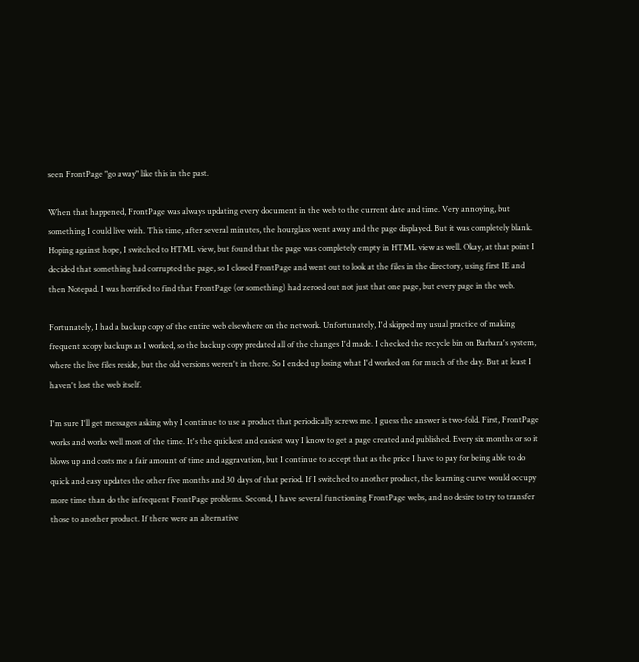seen FrontPage "go away" like this in the past.

When that happened, FrontPage was always updating every document in the web to the current date and time. Very annoying, but something I could live with. This time, after several minutes, the hourglass went away and the page displayed. But it was completely blank. Hoping against hope, I switched to HTML view, but found that the page was completely empty in HTML view as well. Okay, at that point I decided that something had corrupted the page, so I closed FrontPage and went out to look at the files in the directory, using first IE and then Notepad. I was horrified to find that FrontPage (or something) had zeroed out not just that one page, but every page in the web.

Fortunately, I had a backup copy of the entire web elsewhere on the network. Unfortunately, I'd skipped my usual practice of making frequent xcopy backups as I worked, so the backup copy predated all of the changes I'd made. I checked the recycle bin on Barbara's system, where the live files reside, but the old versions weren't in there. So I ended up losing what I'd worked on for much of the day. But at least I haven't lost the web itself.

I'm sure I'll get messages asking why I continue to use a product that periodically screws me. I guess the answer is two-fold. First, FrontPage works and works well most of the time. It's the quickest and easiest way I know to get a page created and published. Every six months or so it blows up and costs me a fair amount of time and aggravation, but I continue to accept that as the price I have to pay for being able to do quick and easy updates the other five months and 30 days of that period. If I switched to another product, the learning curve would occupy more time than do the infrequent FrontPage problems. Second, I have several functioning FrontPage webs, and no desire to try to transfer those to another product. If there were an alternative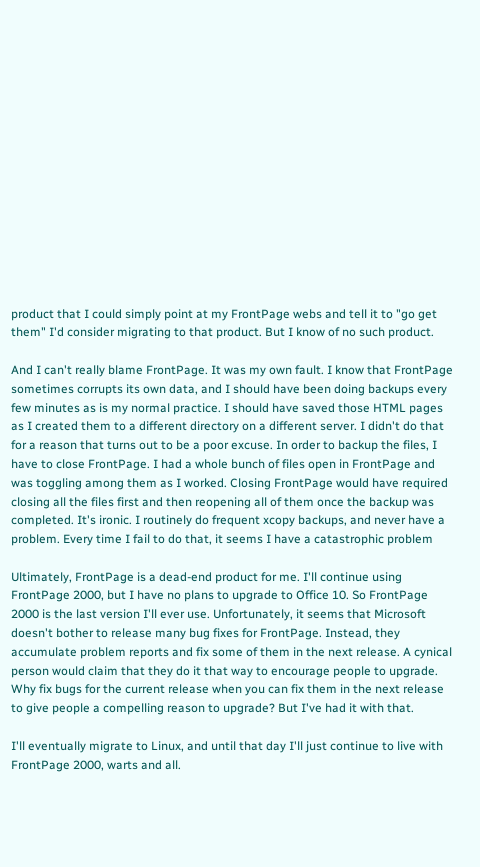product that I could simply point at my FrontPage webs and tell it to "go get them" I'd consider migrating to that product. But I know of no such product.

And I can't really blame FrontPage. It was my own fault. I know that FrontPage sometimes corrupts its own data, and I should have been doing backups every few minutes as is my normal practice. I should have saved those HTML pages as I created them to a different directory on a different server. I didn't do that for a reason that turns out to be a poor excuse. In order to backup the files, I have to close FrontPage. I had a whole bunch of files open in FrontPage and was toggling among them as I worked. Closing FrontPage would have required closing all the files first and then reopening all of them once the backup was completed. It's ironic. I routinely do frequent xcopy backups, and never have a problem. Every time I fail to do that, it seems I have a catastrophic problem

Ultimately, FrontPage is a dead-end product for me. I'll continue using FrontPage 2000, but I have no plans to upgrade to Office 10. So FrontPage 2000 is the last version I'll ever use. Unfortunately, it seems that Microsoft doesn't bother to release many bug fixes for FrontPage. Instead, they accumulate problem reports and fix some of them in the next release. A cynical person would claim that they do it that way to encourage people to upgrade. Why fix bugs for the current release when you can fix them in the next release to give people a compelling reason to upgrade? But I've had it with that.

I'll eventually migrate to Linux, and until that day I'll just continue to live with FrontPage 2000, warts and all.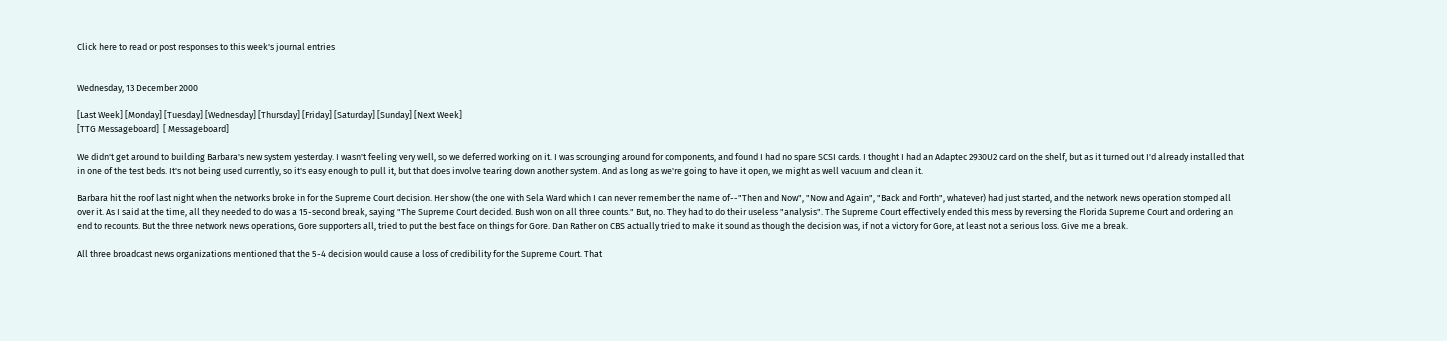Click here to read or post responses to this week's journal entries


Wednesday, 13 December 2000

[Last Week] [Monday] [Tuesday] [Wednesday] [Thursday] [Friday] [Saturday] [Sunday] [Next Week]
[TTG Messageboard]  [ Messageboard]

We didn't get around to building Barbara's new system yesterday. I wasn't feeling very well, so we deferred working on it. I was scrounging around for components, and found I had no spare SCSI cards. I thought I had an Adaptec 2930U2 card on the shelf, but as it turned out I'd already installed that in one of the test beds. It's not being used currently, so it's easy enough to pull it, but that does involve tearing down another system. And as long as we're going to have it open, we might as well vacuum and clean it.

Barbara hit the roof last night when the networks broke in for the Supreme Court decision. Her show (the one with Sela Ward which I can never remember the name of--"Then and Now", "Now and Again", "Back and Forth", whatever) had just started, and the network news operation stomped all over it. As I said at the time, all they needed to do was a 15-second break, saying "The Supreme Court decided. Bush won on all three counts." But, no. They had to do their useless "analysis". The Supreme Court effectively ended this mess by reversing the Florida Supreme Court and ordering an end to recounts. But the three network news operations, Gore supporters all, tried to put the best face on things for Gore. Dan Rather on CBS actually tried to make it sound as though the decision was, if not a victory for Gore, at least not a serious loss. Give me a break.

All three broadcast news organizations mentioned that the 5-4 decision would cause a loss of credibility for the Supreme Court. That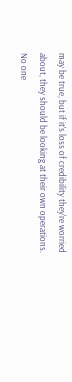may be true, but if it's loss of credibility they're worried about, they should be looking at their own operations. No one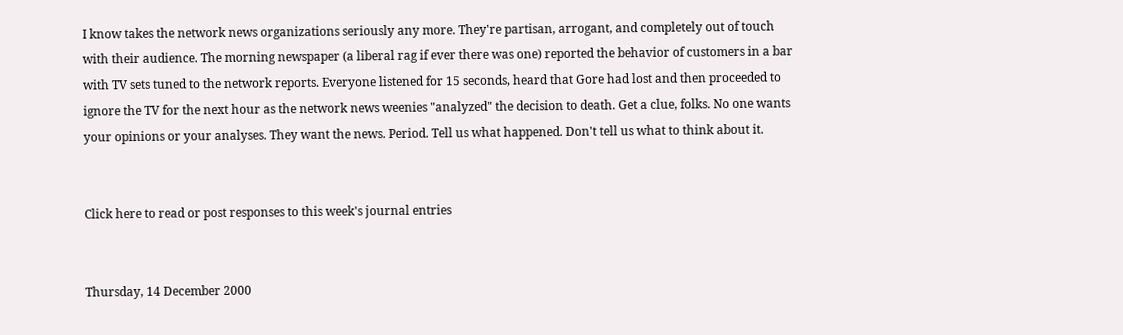I know takes the network news organizations seriously any more. They're partisan, arrogant, and completely out of touch with their audience. The morning newspaper (a liberal rag if ever there was one) reported the behavior of customers in a bar with TV sets tuned to the network reports. Everyone listened for 15 seconds, heard that Gore had lost and then proceeded to ignore the TV for the next hour as the network news weenies "analyzed" the decision to death. Get a clue, folks. No one wants your opinions or your analyses. They want the news. Period. Tell us what happened. Don't tell us what to think about it.


Click here to read or post responses to this week's journal entries


Thursday, 14 December 2000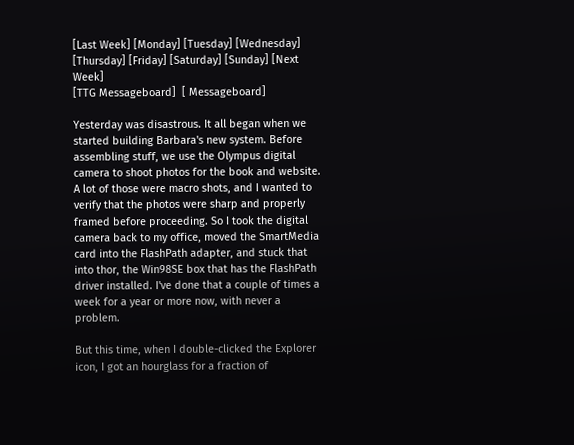[Last Week] [Monday] [Tuesday] [Wednesday] [Thursday] [Friday] [Saturday] [Sunday] [Next Week]
[TTG Messageboard]  [ Messageboard]

Yesterday was disastrous. It all began when we started building Barbara's new system. Before assembling stuff, we use the Olympus digital camera to shoot photos for the book and website. A lot of those were macro shots, and I wanted to verify that the photos were sharp and properly framed before proceeding. So I took the digital camera back to my office, moved the SmartMedia card into the FlashPath adapter, and stuck that into thor, the Win98SE box that has the FlashPath driver installed. I've done that a couple of times a week for a year or more now, with never a problem.

But this time, when I double-clicked the Explorer icon, I got an hourglass for a fraction of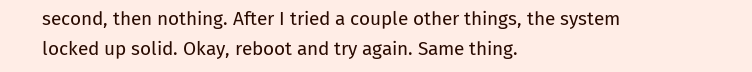second, then nothing. After I tried a couple other things, the system locked up solid. Okay, reboot and try again. Same thing.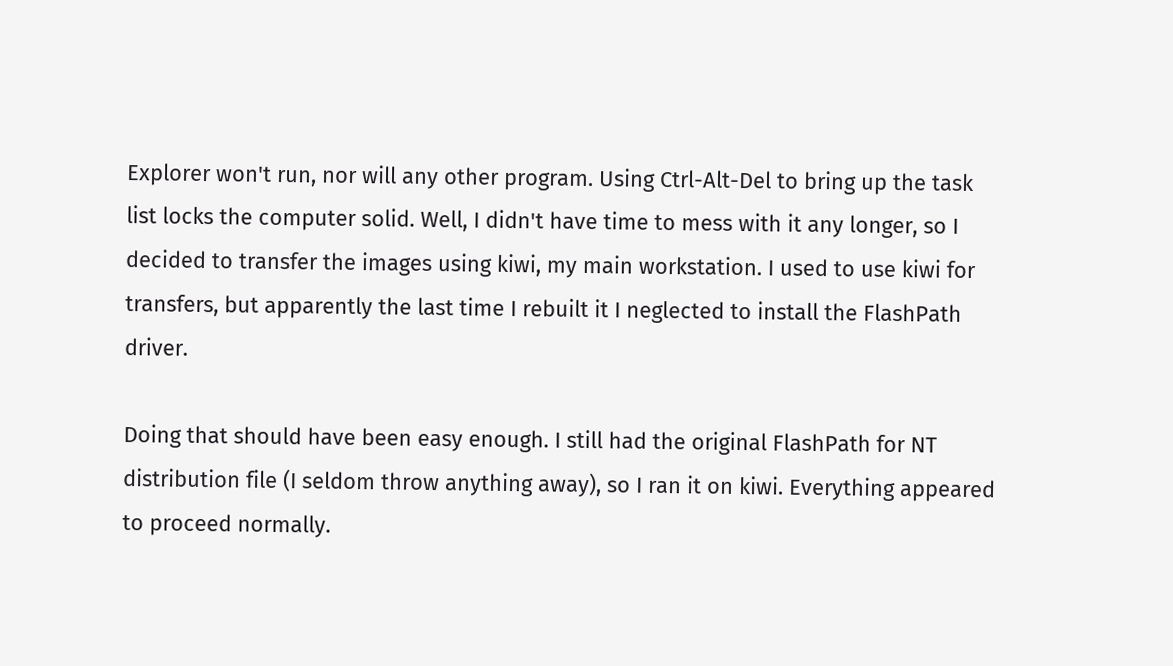Explorer won't run, nor will any other program. Using Ctrl-Alt-Del to bring up the task list locks the computer solid. Well, I didn't have time to mess with it any longer, so I decided to transfer the images using kiwi, my main workstation. I used to use kiwi for transfers, but apparently the last time I rebuilt it I neglected to install the FlashPath driver.

Doing that should have been easy enough. I still had the original FlashPath for NT distribution file (I seldom throw anything away), so I ran it on kiwi. Everything appeared to proceed normally.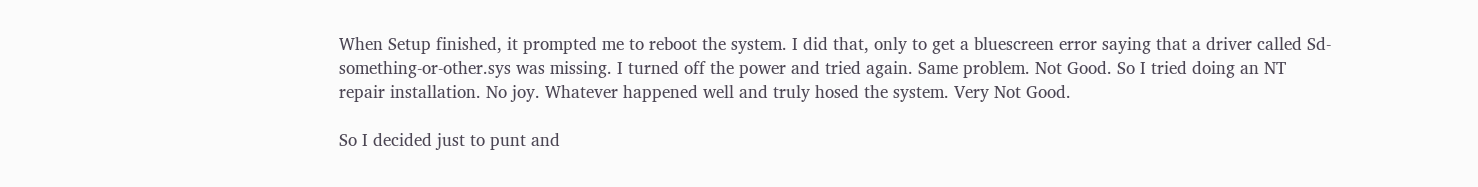When Setup finished, it prompted me to reboot the system. I did that, only to get a bluescreen error saying that a driver called Sd-something-or-other.sys was missing. I turned off the power and tried again. Same problem. Not Good. So I tried doing an NT repair installation. No joy. Whatever happened well and truly hosed the system. Very Not Good.

So I decided just to punt and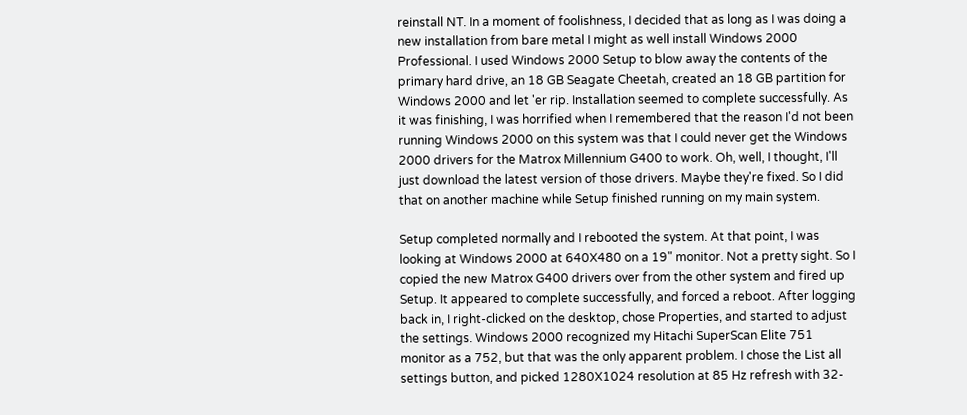reinstall NT. In a moment of foolishness, I decided that as long as I was doing a new installation from bare metal I might as well install Windows 2000 Professional. I used Windows 2000 Setup to blow away the contents of the primary hard drive, an 18 GB Seagate Cheetah, created an 18 GB partition for Windows 2000 and let 'er rip. Installation seemed to complete successfully. As it was finishing, I was horrified when I remembered that the reason I'd not been running Windows 2000 on this system was that I could never get the Windows 2000 drivers for the Matrox Millennium G400 to work. Oh, well, I thought, I'll just download the latest version of those drivers. Maybe they're fixed. So I did that on another machine while Setup finished running on my main system.

Setup completed normally and I rebooted the system. At that point, I was looking at Windows 2000 at 640X480 on a 19" monitor. Not a pretty sight. So I copied the new Matrox G400 drivers over from the other system and fired up Setup. It appeared to complete successfully, and forced a reboot. After logging back in, I right-clicked on the desktop, chose Properties, and started to adjust the settings. Windows 2000 recognized my Hitachi SuperScan Elite 751 monitor as a 752, but that was the only apparent problem. I chose the List all settings button, and picked 1280X1024 resolution at 85 Hz refresh with 32-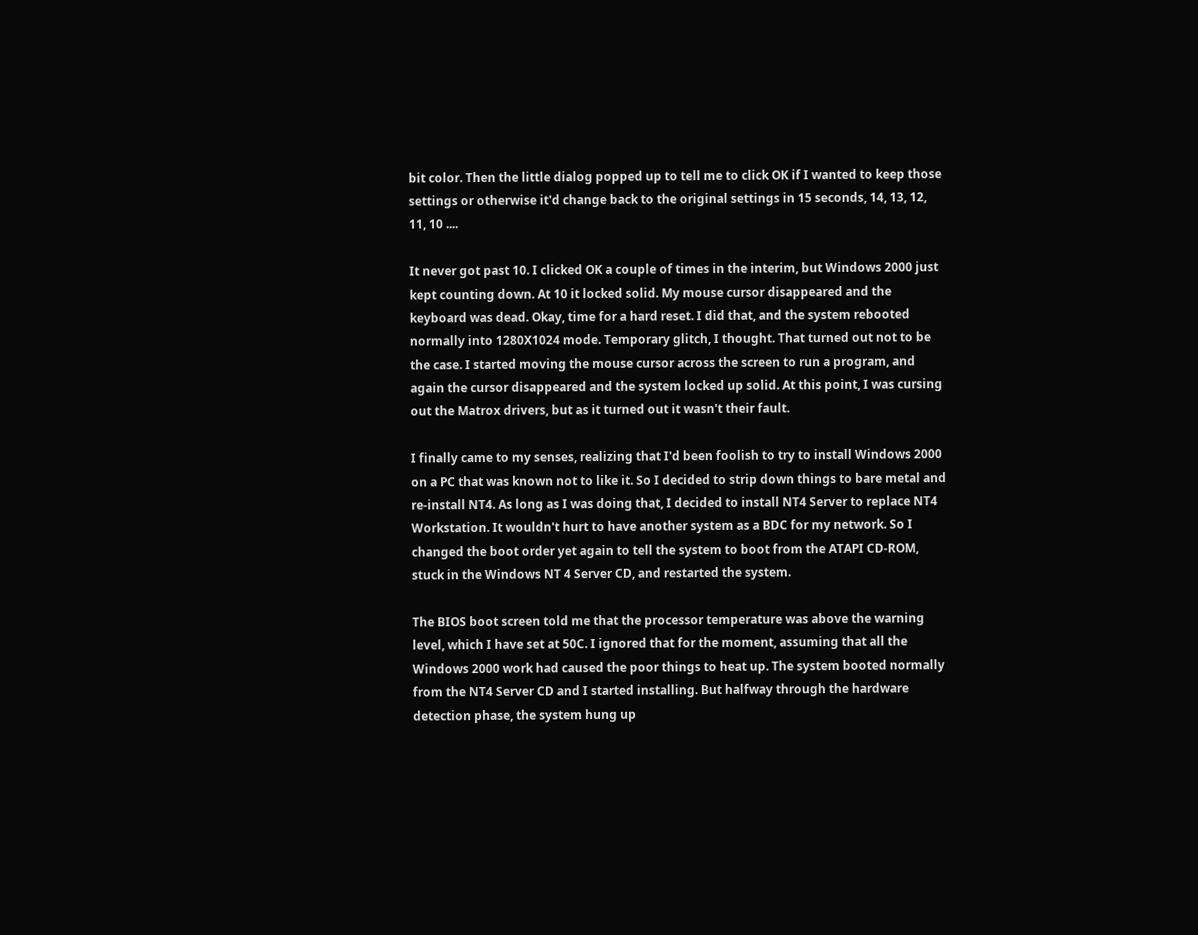bit color. Then the little dialog popped up to tell me to click OK if I wanted to keep those settings or otherwise it'd change back to the original settings in 15 seconds, 14, 13, 12, 11, 10 ....

It never got past 10. I clicked OK a couple of times in the interim, but Windows 2000 just kept counting down. At 10 it locked solid. My mouse cursor disappeared and the keyboard was dead. Okay, time for a hard reset. I did that, and the system rebooted normally into 1280X1024 mode. Temporary glitch, I thought. That turned out not to be the case. I started moving the mouse cursor across the screen to run a program, and again the cursor disappeared and the system locked up solid. At this point, I was cursing out the Matrox drivers, but as it turned out it wasn't their fault.

I finally came to my senses, realizing that I'd been foolish to try to install Windows 2000 on a PC that was known not to like it. So I decided to strip down things to bare metal and re-install NT4. As long as I was doing that, I decided to install NT4 Server to replace NT4 Workstation. It wouldn't hurt to have another system as a BDC for my network. So I changed the boot order yet again to tell the system to boot from the ATAPI CD-ROM, stuck in the Windows NT 4 Server CD, and restarted the system.

The BIOS boot screen told me that the processor temperature was above the warning level, which I have set at 50C. I ignored that for the moment, assuming that all the Windows 2000 work had caused the poor things to heat up. The system booted normally from the NT4 Server CD and I started installing. But halfway through the hardware detection phase, the system hung up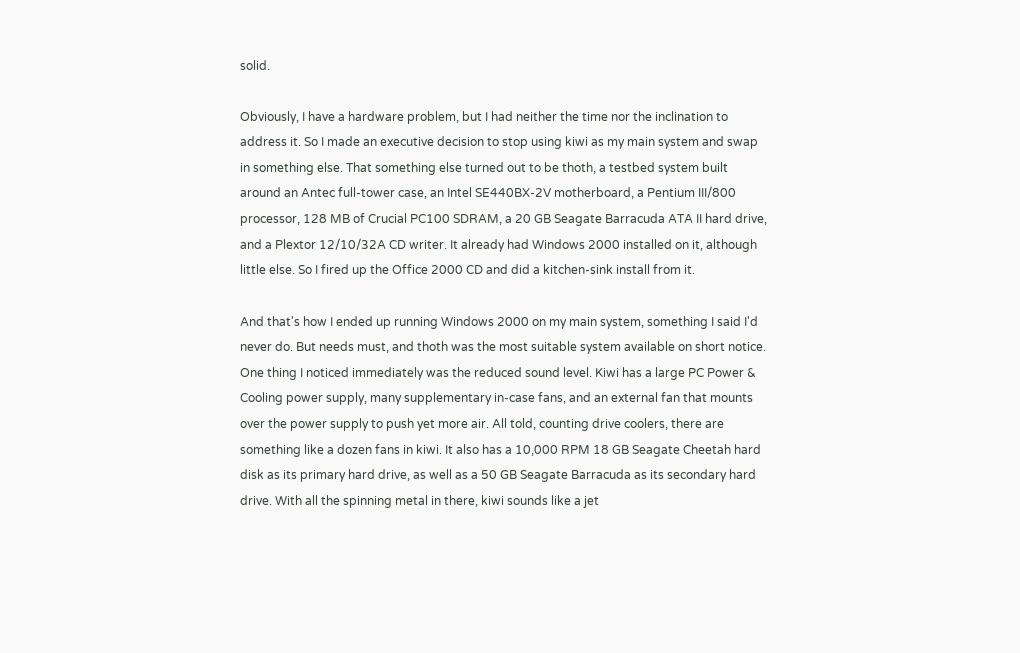solid.

Obviously, I have a hardware problem, but I had neither the time nor the inclination to address it. So I made an executive decision to stop using kiwi as my main system and swap in something else. That something else turned out to be thoth, a testbed system built around an Antec full-tower case, an Intel SE440BX-2V motherboard, a Pentium III/800 processor, 128 MB of Crucial PC100 SDRAM, a 20 GB Seagate Barracuda ATA II hard drive, and a Plextor 12/10/32A CD writer. It already had Windows 2000 installed on it, although little else. So I fired up the Office 2000 CD and did a kitchen-sink install from it.

And that's how I ended up running Windows 2000 on my main system, something I said I'd never do. But needs must, and thoth was the most suitable system available on short notice. One thing I noticed immediately was the reduced sound level. Kiwi has a large PC Power & Cooling power supply, many supplementary in-case fans, and an external fan that mounts over the power supply to push yet more air. All told, counting drive coolers, there are something like a dozen fans in kiwi. It also has a 10,000 RPM 18 GB Seagate Cheetah hard disk as its primary hard drive, as well as a 50 GB Seagate Barracuda as its secondary hard drive. With all the spinning metal in there, kiwi sounds like a jet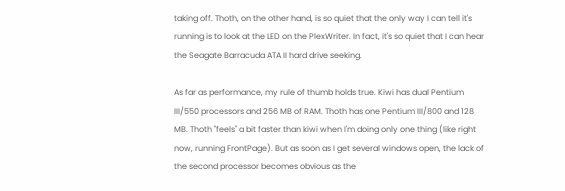taking off. Thoth, on the other hand, is so quiet that the only way I can tell it's running is to look at the LED on the PlexWriter. In fact, it's so quiet that I can hear the Seagate Barracuda ATA II hard drive seeking.

As far as performance, my rule of thumb holds true. Kiwi has dual Pentium III/550 processors and 256 MB of RAM. Thoth has one Pentium III/800 and 128 MB. Thoth "feels" a bit faster than kiwi when I'm doing only one thing (like right now, running FrontPage). But as soon as I get several windows open, the lack of the second processor becomes obvious as the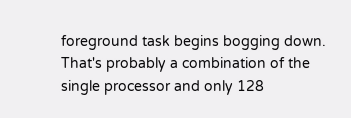foreground task begins bogging down. That's probably a combination of the single processor and only 128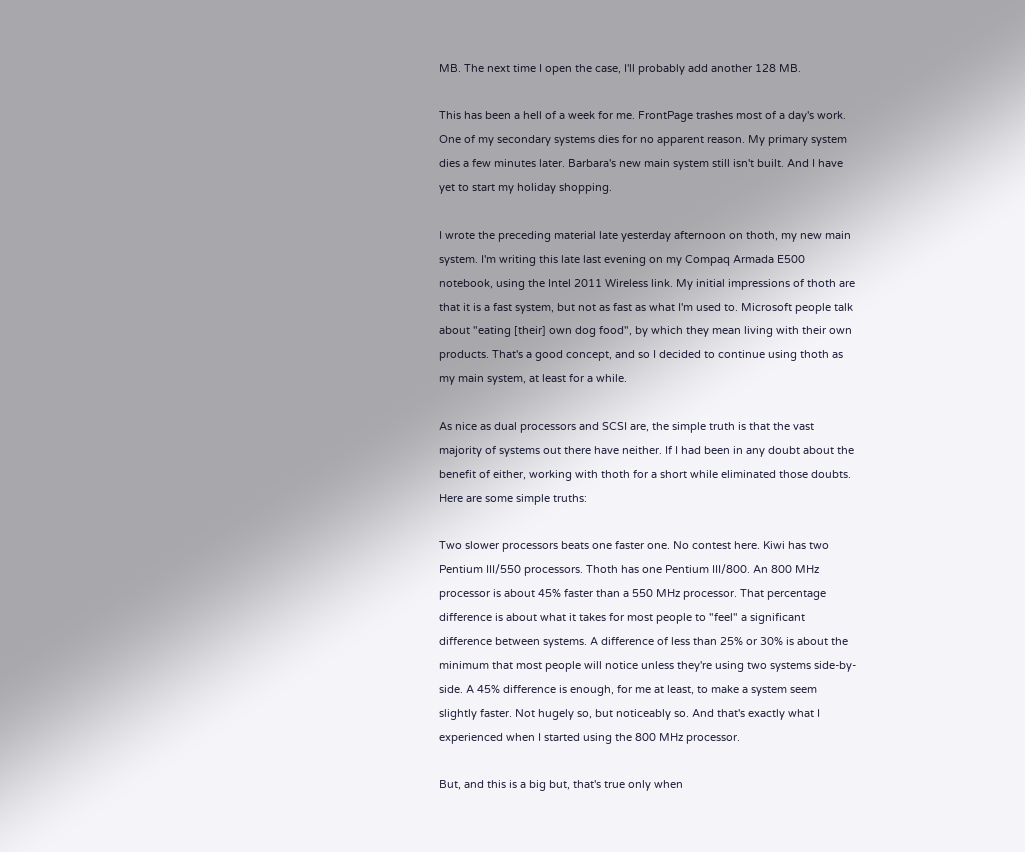MB. The next time I open the case, I'll probably add another 128 MB.

This has been a hell of a week for me. FrontPage trashes most of a day's work. One of my secondary systems dies for no apparent reason. My primary system dies a few minutes later. Barbara's new main system still isn't built. And I have yet to start my holiday shopping.

I wrote the preceding material late yesterday afternoon on thoth, my new main system. I'm writing this late last evening on my Compaq Armada E500 notebook, using the Intel 2011 Wireless link. My initial impressions of thoth are that it is a fast system, but not as fast as what I'm used to. Microsoft people talk about "eating [their] own dog food", by which they mean living with their own products. That's a good concept, and so I decided to continue using thoth as my main system, at least for a while.

As nice as dual processors and SCSI are, the simple truth is that the vast majority of systems out there have neither. If I had been in any doubt about the benefit of either, working with thoth for a short while eliminated those doubts. Here are some simple truths:

Two slower processors beats one faster one. No contest here. Kiwi has two Pentium III/550 processors. Thoth has one Pentium III/800. An 800 MHz processor is about 45% faster than a 550 MHz processor. That percentage difference is about what it takes for most people to "feel" a significant difference between systems. A difference of less than 25% or 30% is about the minimum that most people will notice unless they're using two systems side-by-side. A 45% difference is enough, for me at least, to make a system seem slightly faster. Not hugely so, but noticeably so. And that's exactly what I experienced when I started using the 800 MHz processor.

But, and this is a big but, that's true only when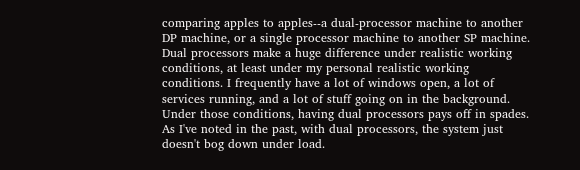comparing apples to apples--a dual-processor machine to another DP machine, or a single processor machine to another SP machine. Dual processors make a huge difference under realistic working conditions, at least under my personal realistic working conditions. I frequently have a lot of windows open, a lot of services running, and a lot of stuff going on in the background. Under those conditions, having dual processors pays off in spades. As I've noted in the past, with dual processors, the system just doesn't bog down under load.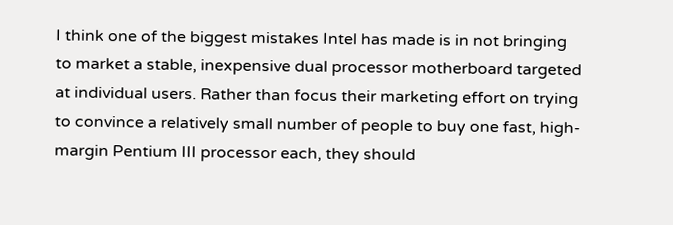I think one of the biggest mistakes Intel has made is in not bringing to market a stable, inexpensive dual processor motherboard targeted at individual users. Rather than focus their marketing effort on trying to convince a relatively small number of people to buy one fast, high-margin Pentium III processor each, they should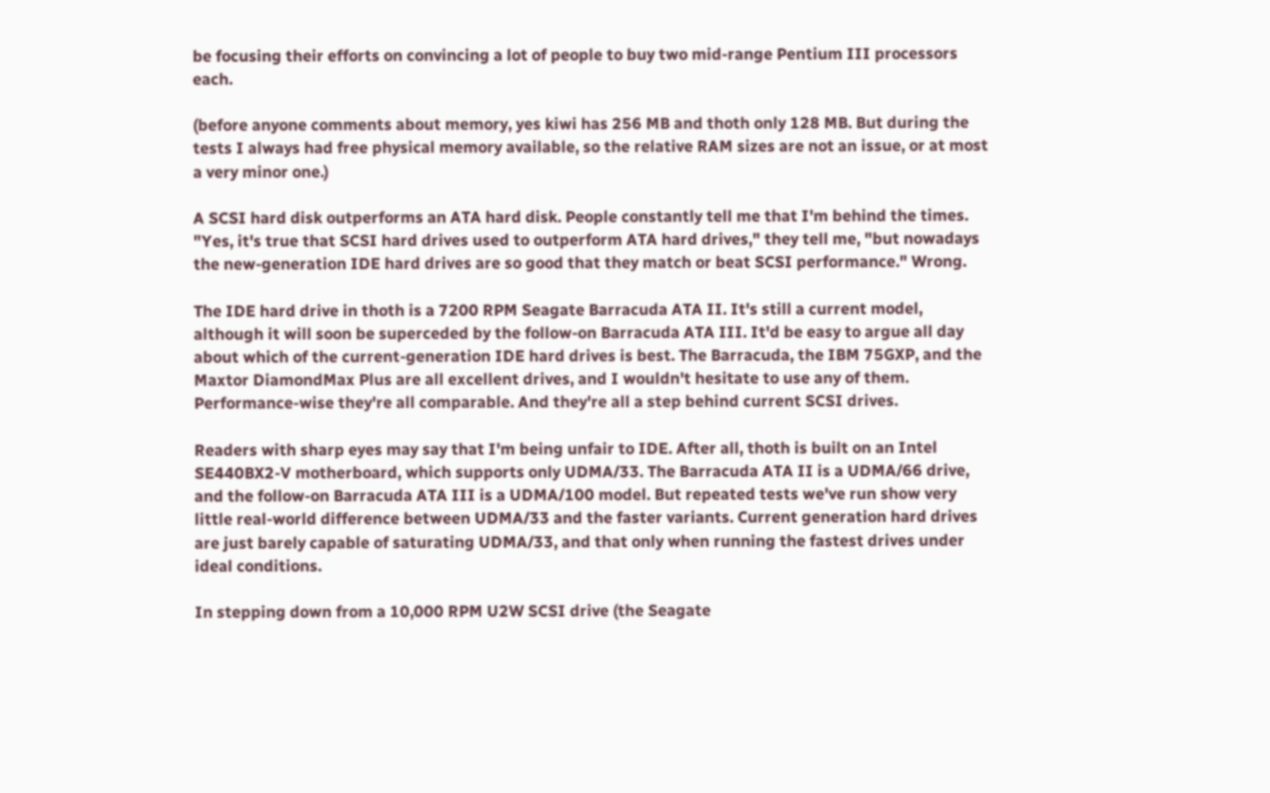be focusing their efforts on convincing a lot of people to buy two mid-range Pentium III processors each.

(before anyone comments about memory, yes kiwi has 256 MB and thoth only 128 MB. But during the tests I always had free physical memory available, so the relative RAM sizes are not an issue, or at most a very minor one.)

A SCSI hard disk outperforms an ATA hard disk. People constantly tell me that I'm behind the times. "Yes, it's true that SCSI hard drives used to outperform ATA hard drives," they tell me, "but nowadays the new-generation IDE hard drives are so good that they match or beat SCSI performance." Wrong.

The IDE hard drive in thoth is a 7200 RPM Seagate Barracuda ATA II. It's still a current model, although it will soon be superceded by the follow-on Barracuda ATA III. It'd be easy to argue all day about which of the current-generation IDE hard drives is best. The Barracuda, the IBM 75GXP, and the Maxtor DiamondMax Plus are all excellent drives, and I wouldn't hesitate to use any of them. Performance-wise they're all comparable. And they're all a step behind current SCSI drives.

Readers with sharp eyes may say that I'm being unfair to IDE. After all, thoth is built on an Intel SE440BX2-V motherboard, which supports only UDMA/33. The Barracuda ATA II is a UDMA/66 drive, and the follow-on Barracuda ATA III is a UDMA/100 model. But repeated tests we've run show very little real-world difference between UDMA/33 and the faster variants. Current generation hard drives are just barely capable of saturating UDMA/33, and that only when running the fastest drives under ideal conditions.

In stepping down from a 10,000 RPM U2W SCSI drive (the Seagate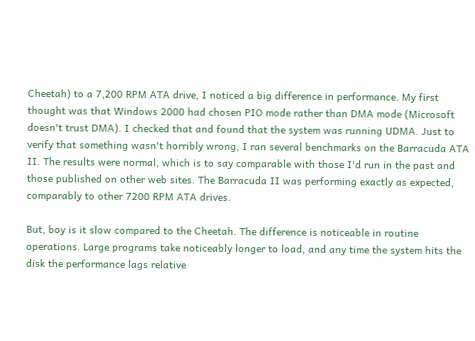Cheetah) to a 7,200 RPM ATA drive, I noticed a big difference in performance. My first thought was that Windows 2000 had chosen PIO mode rather than DMA mode (Microsoft doesn't trust DMA). I checked that and found that the system was running UDMA. Just to verify that something wasn't horribly wrong, I ran several benchmarks on the Barracuda ATA II. The results were normal, which is to say comparable with those I'd run in the past and those published on other web sites. The Barracuda II was performing exactly as expected, comparably to other 7200 RPM ATA drives.

But, boy is it slow compared to the Cheetah. The difference is noticeable in routine operations. Large programs take noticeably longer to load, and any time the system hits the disk the performance lags relative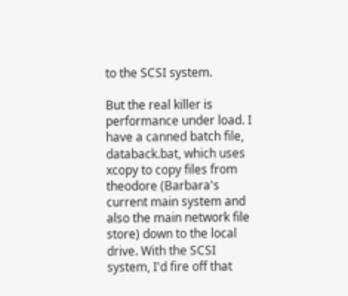to the SCSI system.

But the real killer is performance under load. I have a canned batch file, databack.bat, which uses xcopy to copy files from theodore (Barbara's current main system and also the main network file store) down to the local drive. With the SCSI system, I'd fire off that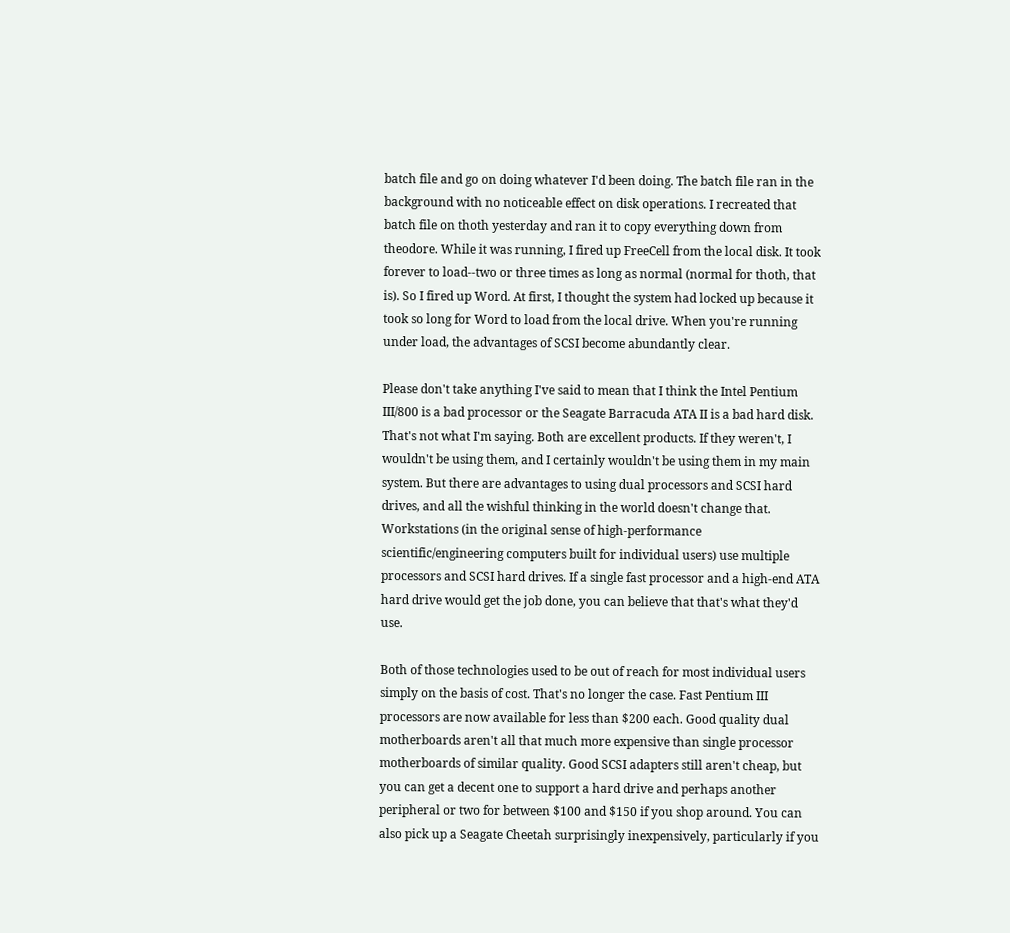batch file and go on doing whatever I'd been doing. The batch file ran in the background with no noticeable effect on disk operations. I recreated that batch file on thoth yesterday and ran it to copy everything down from theodore. While it was running, I fired up FreeCell from the local disk. It took forever to load--two or three times as long as normal (normal for thoth, that is). So I fired up Word. At first, I thought the system had locked up because it took so long for Word to load from the local drive. When you're running under load, the advantages of SCSI become abundantly clear.

Please don't take anything I've said to mean that I think the Intel Pentium III/800 is a bad processor or the Seagate Barracuda ATA II is a bad hard disk. That's not what I'm saying. Both are excellent products. If they weren't, I wouldn't be using them, and I certainly wouldn't be using them in my main system. But there are advantages to using dual processors and SCSI hard drives, and all the wishful thinking in the world doesn't change that. Workstations (in the original sense of high-performance scientific/engineering computers built for individual users) use multiple processors and SCSI hard drives. If a single fast processor and a high-end ATA hard drive would get the job done, you can believe that that's what they'd use.

Both of those technologies used to be out of reach for most individual users simply on the basis of cost. That's no longer the case. Fast Pentium III processors are now available for less than $200 each. Good quality dual motherboards aren't all that much more expensive than single processor motherboards of similar quality. Good SCSI adapters still aren't cheap, but you can get a decent one to support a hard drive and perhaps another peripheral or two for between $100 and $150 if you shop around. You can also pick up a Seagate Cheetah surprisingly inexpensively, particularly if you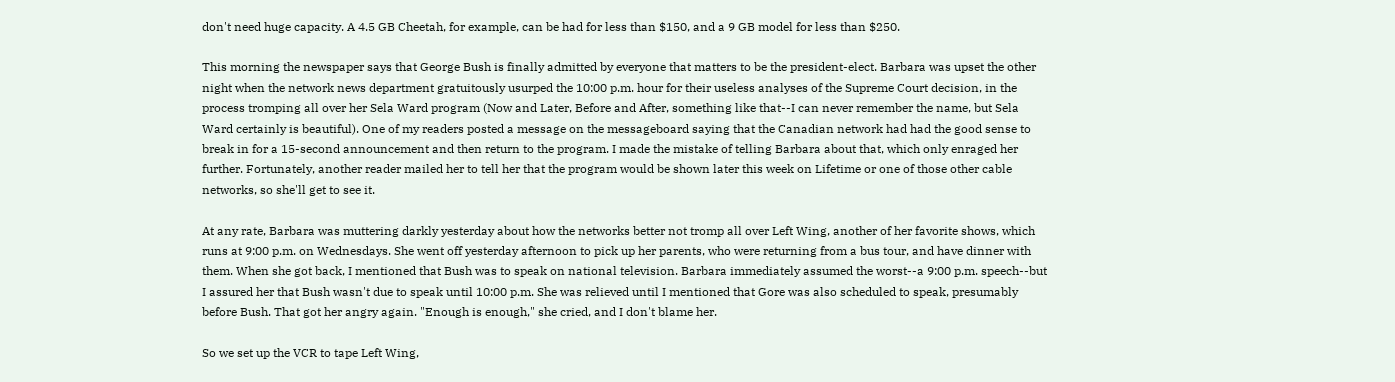don't need huge capacity. A 4.5 GB Cheetah, for example, can be had for less than $150, and a 9 GB model for less than $250.

This morning the newspaper says that George Bush is finally admitted by everyone that matters to be the president-elect. Barbara was upset the other night when the network news department gratuitously usurped the 10:00 p.m. hour for their useless analyses of the Supreme Court decision, in the process tromping all over her Sela Ward program (Now and Later, Before and After, something like that--I can never remember the name, but Sela Ward certainly is beautiful). One of my readers posted a message on the messageboard saying that the Canadian network had had the good sense to break in for a 15-second announcement and then return to the program. I made the mistake of telling Barbara about that, which only enraged her further. Fortunately, another reader mailed her to tell her that the program would be shown later this week on Lifetime or one of those other cable networks, so she'll get to see it.

At any rate, Barbara was muttering darkly yesterday about how the networks better not tromp all over Left Wing, another of her favorite shows, which runs at 9:00 p.m. on Wednesdays. She went off yesterday afternoon to pick up her parents, who were returning from a bus tour, and have dinner with them. When she got back, I mentioned that Bush was to speak on national television. Barbara immediately assumed the worst--a 9:00 p.m. speech--but I assured her that Bush wasn't due to speak until 10:00 p.m. She was relieved until I mentioned that Gore was also scheduled to speak, presumably before Bush. That got her angry again. "Enough is enough," she cried, and I don't blame her.

So we set up the VCR to tape Left Wing,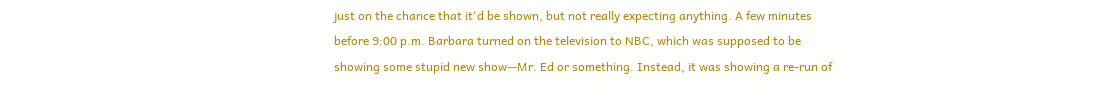just on the chance that it'd be shown, but not really expecting anything. A few minutes before 9:00 p.m. Barbara turned on the television to NBC, which was supposed to be showing some stupid new show--Mr. Ed or something. Instead, it was showing a re-run of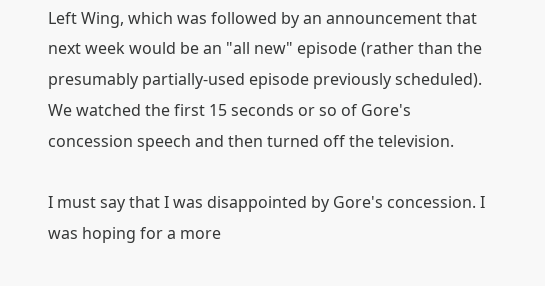Left Wing, which was followed by an announcement that next week would be an "all new" episode (rather than the presumably partially-used episode previously scheduled). We watched the first 15 seconds or so of Gore's concession speech and then turned off the television.

I must say that I was disappointed by Gore's concession. I was hoping for a more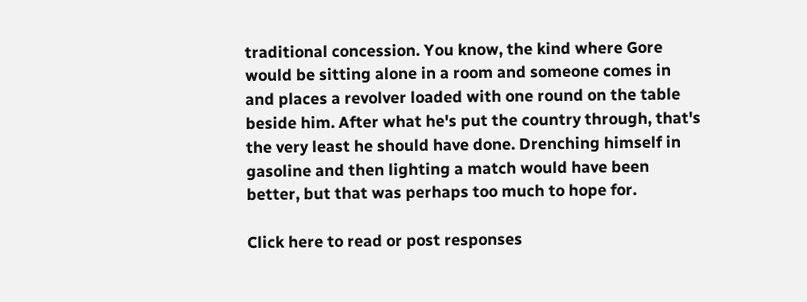traditional concession. You know, the kind where Gore would be sitting alone in a room and someone comes in and places a revolver loaded with one round on the table beside him. After what he's put the country through, that's the very least he should have done. Drenching himself in gasoline and then lighting a match would have been better, but that was perhaps too much to hope for.

Click here to read or post responses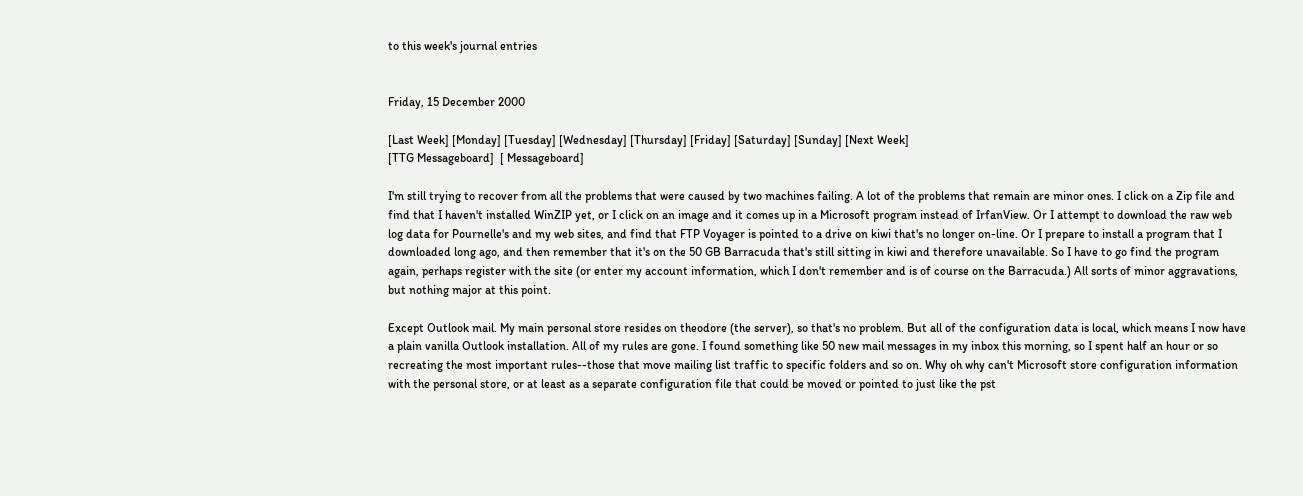to this week's journal entries


Friday, 15 December 2000

[Last Week] [Monday] [Tuesday] [Wednesday] [Thursday] [Friday] [Saturday] [Sunday] [Next Week]
[TTG Messageboard]  [ Messageboard]

I'm still trying to recover from all the problems that were caused by two machines failing. A lot of the problems that remain are minor ones. I click on a Zip file and find that I haven't installed WinZIP yet, or I click on an image and it comes up in a Microsoft program instead of IrfanView. Or I attempt to download the raw web log data for Pournelle's and my web sites, and find that FTP Voyager is pointed to a drive on kiwi that's no longer on-line. Or I prepare to install a program that I downloaded long ago, and then remember that it's on the 50 GB Barracuda that's still sitting in kiwi and therefore unavailable. So I have to go find the program again, perhaps register with the site (or enter my account information, which I don't remember and is of course on the Barracuda.) All sorts of minor aggravations, but nothing major at this point.

Except Outlook mail. My main personal store resides on theodore (the server), so that's no problem. But all of the configuration data is local, which means I now have a plain vanilla Outlook installation. All of my rules are gone. I found something like 50 new mail messages in my inbox this morning, so I spent half an hour or so recreating the most important rules--those that move mailing list traffic to specific folders and so on. Why oh why can't Microsoft store configuration information with the personal store, or at least as a separate configuration file that could be moved or pointed to just like the pst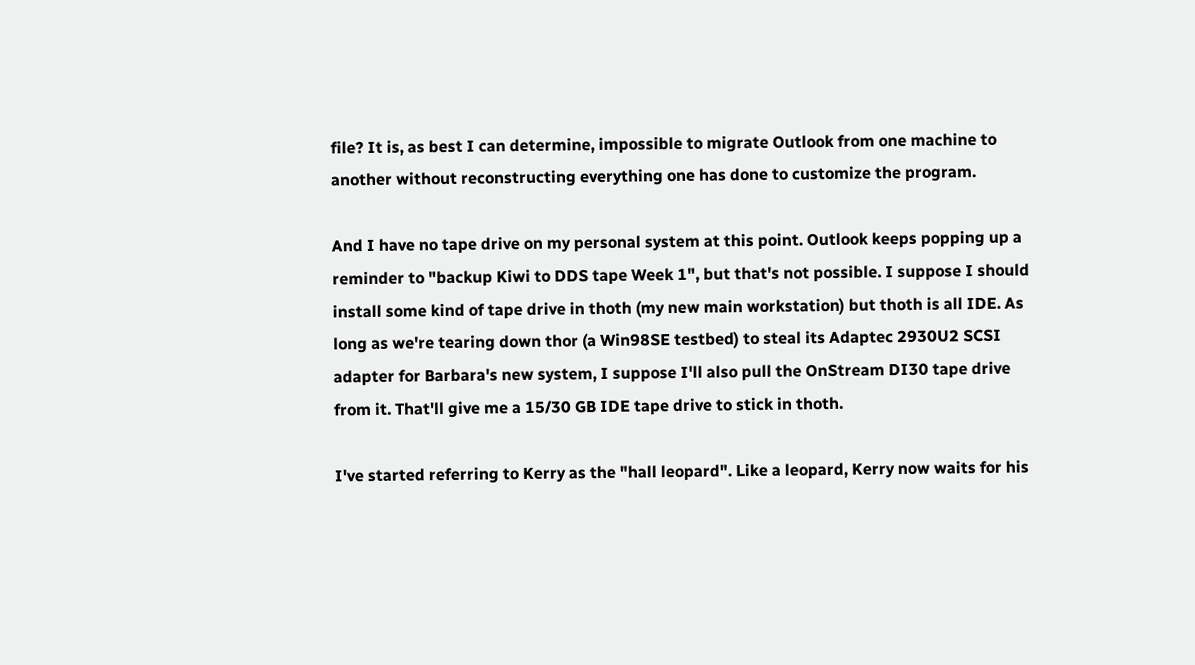file? It is, as best I can determine, impossible to migrate Outlook from one machine to another without reconstructing everything one has done to customize the program.

And I have no tape drive on my personal system at this point. Outlook keeps popping up a reminder to "backup Kiwi to DDS tape Week 1", but that's not possible. I suppose I should install some kind of tape drive in thoth (my new main workstation) but thoth is all IDE. As long as we're tearing down thor (a Win98SE testbed) to steal its Adaptec 2930U2 SCSI adapter for Barbara's new system, I suppose I'll also pull the OnStream DI30 tape drive from it. That'll give me a 15/30 GB IDE tape drive to stick in thoth.

I've started referring to Kerry as the "hall leopard". Like a leopard, Kerry now waits for his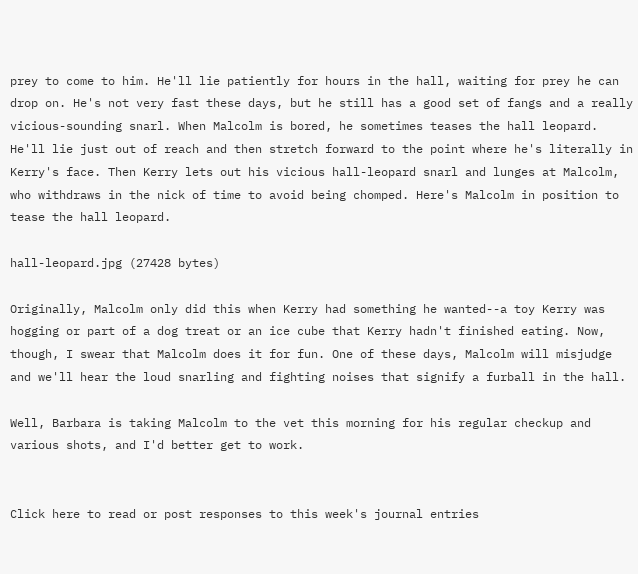prey to come to him. He'll lie patiently for hours in the hall, waiting for prey he can drop on. He's not very fast these days, but he still has a good set of fangs and a really vicious-sounding snarl. When Malcolm is bored, he sometimes teases the hall leopard. He'll lie just out of reach and then stretch forward to the point where he's literally in Kerry's face. Then Kerry lets out his vicious hall-leopard snarl and lunges at Malcolm, who withdraws in the nick of time to avoid being chomped. Here's Malcolm in position to tease the hall leopard.

hall-leopard.jpg (27428 bytes)

Originally, Malcolm only did this when Kerry had something he wanted--a toy Kerry was hogging or part of a dog treat or an ice cube that Kerry hadn't finished eating. Now, though, I swear that Malcolm does it for fun. One of these days, Malcolm will misjudge and we'll hear the loud snarling and fighting noises that signify a furball in the hall.

Well, Barbara is taking Malcolm to the vet this morning for his regular checkup and various shots, and I'd better get to work.


Click here to read or post responses to this week's journal entries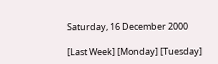Saturday, 16 December 2000

[Last Week] [Monday] [Tuesday]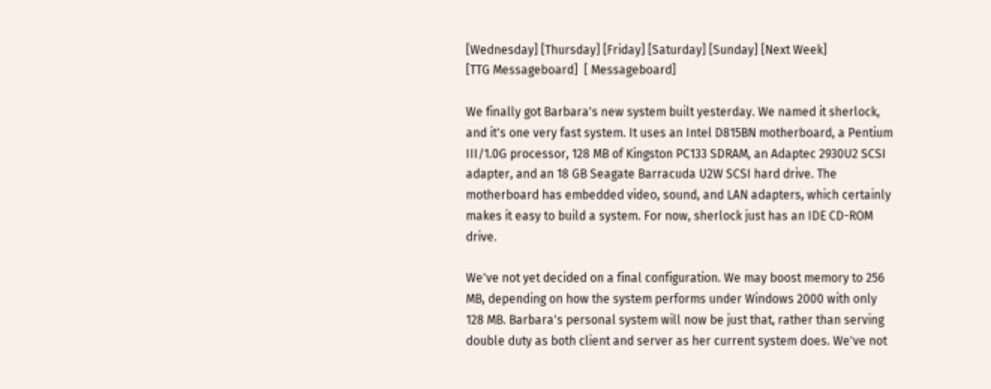[Wednesday] [Thursday] [Friday] [Saturday] [Sunday] [Next Week]
[TTG Messageboard]  [ Messageboard]

We finally got Barbara's new system built yesterday. We named it sherlock, and it's one very fast system. It uses an Intel D815BN motherboard, a Pentium III/1.0G processor, 128 MB of Kingston PC133 SDRAM, an Adaptec 2930U2 SCSI adapter, and an 18 GB Seagate Barracuda U2W SCSI hard drive. The motherboard has embedded video, sound, and LAN adapters, which certainly makes it easy to build a system. For now, sherlock just has an IDE CD-ROM drive.

We've not yet decided on a final configuration. We may boost memory to 256 MB, depending on how the system performs under Windows 2000 with only 128 MB. Barbara's personal system will now be just that, rather than serving double duty as both client and server as her current system does. We've not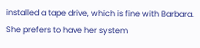installed a tape drive, which is fine with Barbara. She prefers to have her system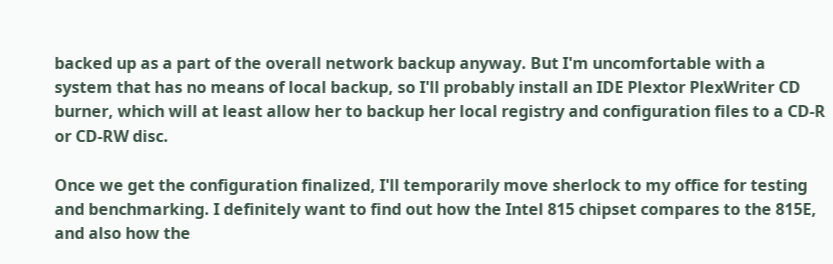backed up as a part of the overall network backup anyway. But I'm uncomfortable with a system that has no means of local backup, so I'll probably install an IDE Plextor PlexWriter CD burner, which will at least allow her to backup her local registry and configuration files to a CD-R or CD-RW disc.

Once we get the configuration finalized, I'll temporarily move sherlock to my office for testing and benchmarking. I definitely want to find out how the Intel 815 chipset compares to the 815E, and also how the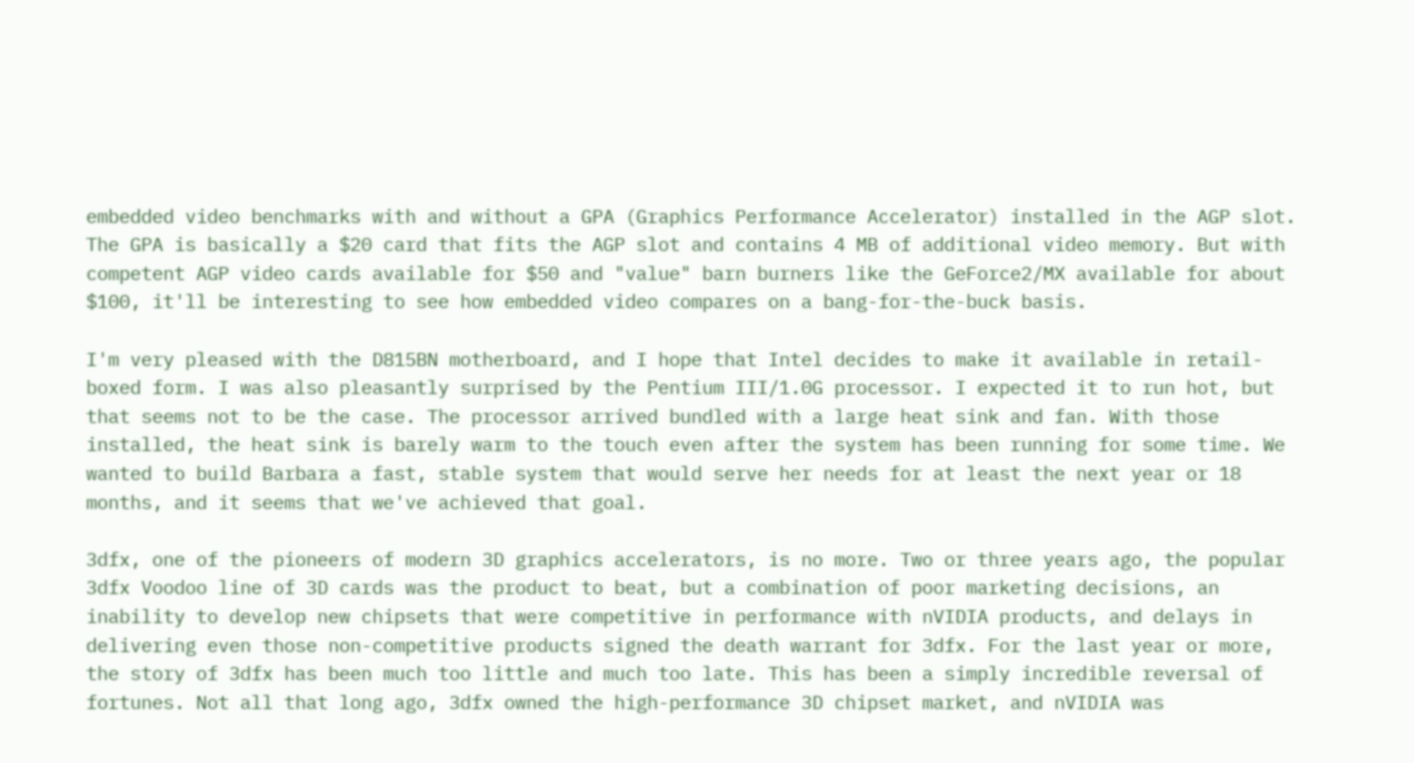embedded video benchmarks with and without a GPA (Graphics Performance Accelerator) installed in the AGP slot. The GPA is basically a $20 card that fits the AGP slot and contains 4 MB of additional video memory. But with competent AGP video cards available for $50 and "value" barn burners like the GeForce2/MX available for about $100, it'll be interesting to see how embedded video compares on a bang-for-the-buck basis.

I'm very pleased with the D815BN motherboard, and I hope that Intel decides to make it available in retail-boxed form. I was also pleasantly surprised by the Pentium III/1.0G processor. I expected it to run hot, but that seems not to be the case. The processor arrived bundled with a large heat sink and fan. With those installed, the heat sink is barely warm to the touch even after the system has been running for some time. We wanted to build Barbara a fast, stable system that would serve her needs for at least the next year or 18 months, and it seems that we've achieved that goal.

3dfx, one of the pioneers of modern 3D graphics accelerators, is no more. Two or three years ago, the popular 3dfx Voodoo line of 3D cards was the product to beat, but a combination of poor marketing decisions, an inability to develop new chipsets that were competitive in performance with nVIDIA products, and delays in delivering even those non-competitive products signed the death warrant for 3dfx. For the last year or more, the story of 3dfx has been much too little and much too late. This has been a simply incredible reversal of fortunes. Not all that long ago, 3dfx owned the high-performance 3D chipset market, and nVIDIA was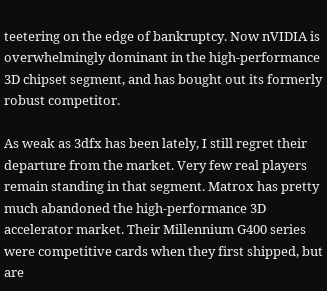teetering on the edge of bankruptcy. Now nVIDIA is overwhelmingly dominant in the high-performance 3D chipset segment, and has bought out its formerly robust competitor.

As weak as 3dfx has been lately, I still regret their departure from the market. Very few real players remain standing in that segment. Matrox has pretty much abandoned the high-performance 3D accelerator market. Their Millennium G400 series were competitive cards when they first shipped, but are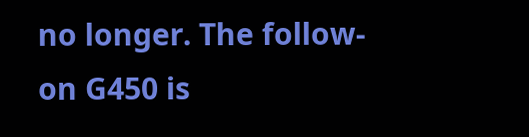no longer. The follow-on G450 is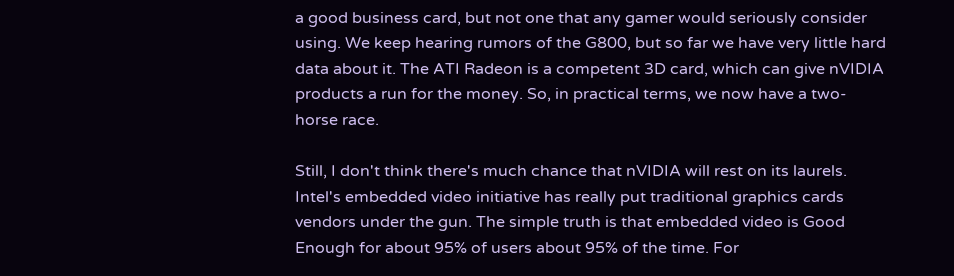a good business card, but not one that any gamer would seriously consider using. We keep hearing rumors of the G800, but so far we have very little hard data about it. The ATI Radeon is a competent 3D card, which can give nVIDIA products a run for the money. So, in practical terms, we now have a two-horse race.

Still, I don't think there's much chance that nVIDIA will rest on its laurels. Intel's embedded video initiative has really put traditional graphics cards vendors under the gun. The simple truth is that embedded video is Good Enough for about 95% of users about 95% of the time. For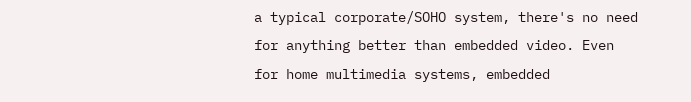a typical corporate/SOHO system, there's no need for anything better than embedded video. Even for home multimedia systems, embedded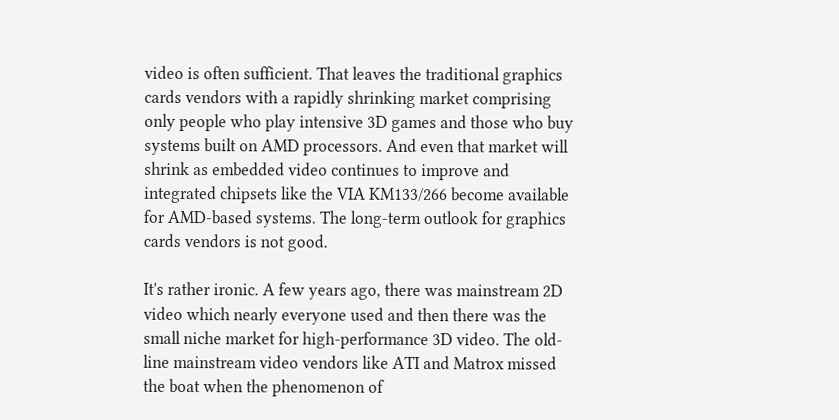video is often sufficient. That leaves the traditional graphics cards vendors with a rapidly shrinking market comprising only people who play intensive 3D games and those who buy systems built on AMD processors. And even that market will shrink as embedded video continues to improve and integrated chipsets like the VIA KM133/266 become available for AMD-based systems. The long-term outlook for graphics cards vendors is not good.

It's rather ironic. A few years ago, there was mainstream 2D video which nearly everyone used and then there was the small niche market for high-performance 3D video. The old-line mainstream video vendors like ATI and Matrox missed the boat when the phenomenon of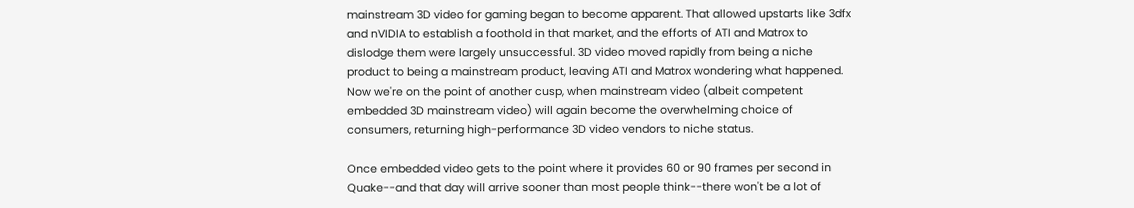mainstream 3D video for gaming began to become apparent. That allowed upstarts like 3dfx and nVIDIA to establish a foothold in that market, and the efforts of ATI and Matrox to dislodge them were largely unsuccessful. 3D video moved rapidly from being a niche product to being a mainstream product, leaving ATI and Matrox wondering what happened. Now we're on the point of another cusp, when mainstream video (albeit competent embedded 3D mainstream video) will again become the overwhelming choice of consumers, returning high-performance 3D video vendors to niche status.

Once embedded video gets to the point where it provides 60 or 90 frames per second in Quake--and that day will arrive sooner than most people think--there won't be a lot of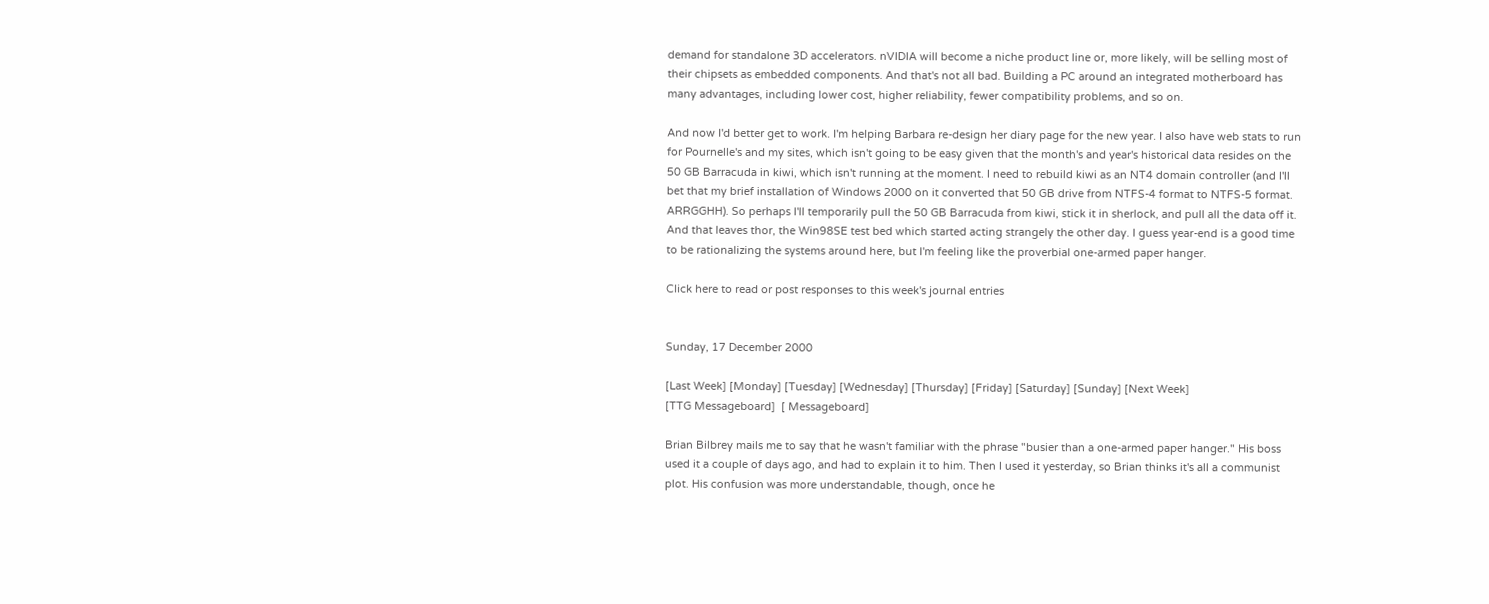demand for standalone 3D accelerators. nVIDIA will become a niche product line or, more likely, will be selling most of their chipsets as embedded components. And that's not all bad. Building a PC around an integrated motherboard has many advantages, including lower cost, higher reliability, fewer compatibility problems, and so on.

And now I'd better get to work. I'm helping Barbara re-design her diary page for the new year. I also have web stats to run for Pournelle's and my sites, which isn't going to be easy given that the month's and year's historical data resides on the 50 GB Barracuda in kiwi, which isn't running at the moment. I need to rebuild kiwi as an NT4 domain controller (and I'll bet that my brief installation of Windows 2000 on it converted that 50 GB drive from NTFS-4 format to NTFS-5 format. ARRGGHH). So perhaps I'll temporarily pull the 50 GB Barracuda from kiwi, stick it in sherlock, and pull all the data off it. And that leaves thor, the Win98SE test bed which started acting strangely the other day. I guess year-end is a good time to be rationalizing the systems around here, but I'm feeling like the proverbial one-armed paper hanger.

Click here to read or post responses to this week's journal entries


Sunday, 17 December 2000

[Last Week] [Monday] [Tuesday] [Wednesday] [Thursday] [Friday] [Saturday] [Sunday] [Next Week]
[TTG Messageboard]  [ Messageboard]

Brian Bilbrey mails me to say that he wasn't familiar with the phrase "busier than a one-armed paper hanger." His boss used it a couple of days ago, and had to explain it to him. Then I used it yesterday, so Brian thinks it's all a communist plot. His confusion was more understandable, though, once he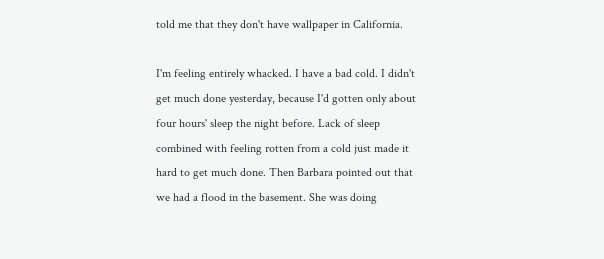told me that they don't have wallpaper in California.

I'm feeling entirely whacked. I have a bad cold. I didn't get much done yesterday, because I'd gotten only about four hours' sleep the night before. Lack of sleep combined with feeling rotten from a cold just made it hard to get much done. Then Barbara pointed out that we had a flood in the basement. She was doing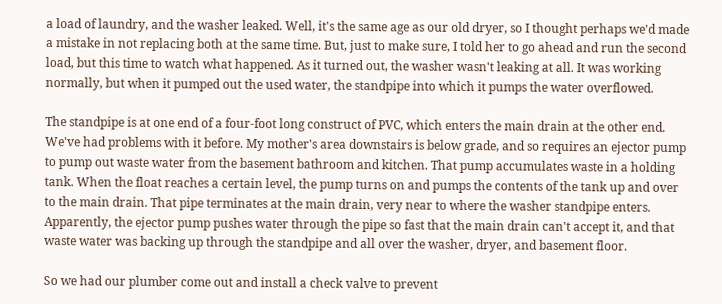a load of laundry, and the washer leaked. Well, it's the same age as our old dryer, so I thought perhaps we'd made a mistake in not replacing both at the same time. But, just to make sure, I told her to go ahead and run the second load, but this time to watch what happened. As it turned out, the washer wasn't leaking at all. It was working normally, but when it pumped out the used water, the standpipe into which it pumps the water overflowed.

The standpipe is at one end of a four-foot long construct of PVC, which enters the main drain at the other end. We've had problems with it before. My mother's area downstairs is below grade, and so requires an ejector pump to pump out waste water from the basement bathroom and kitchen. That pump accumulates waste in a holding tank. When the float reaches a certain level, the pump turns on and pumps the contents of the tank up and over to the main drain. That pipe terminates at the main drain, very near to where the washer standpipe enters. Apparently, the ejector pump pushes water through the pipe so fast that the main drain can't accept it, and that waste water was backing up through the standpipe and all over the washer, dryer, and basement floor.

So we had our plumber come out and install a check valve to prevent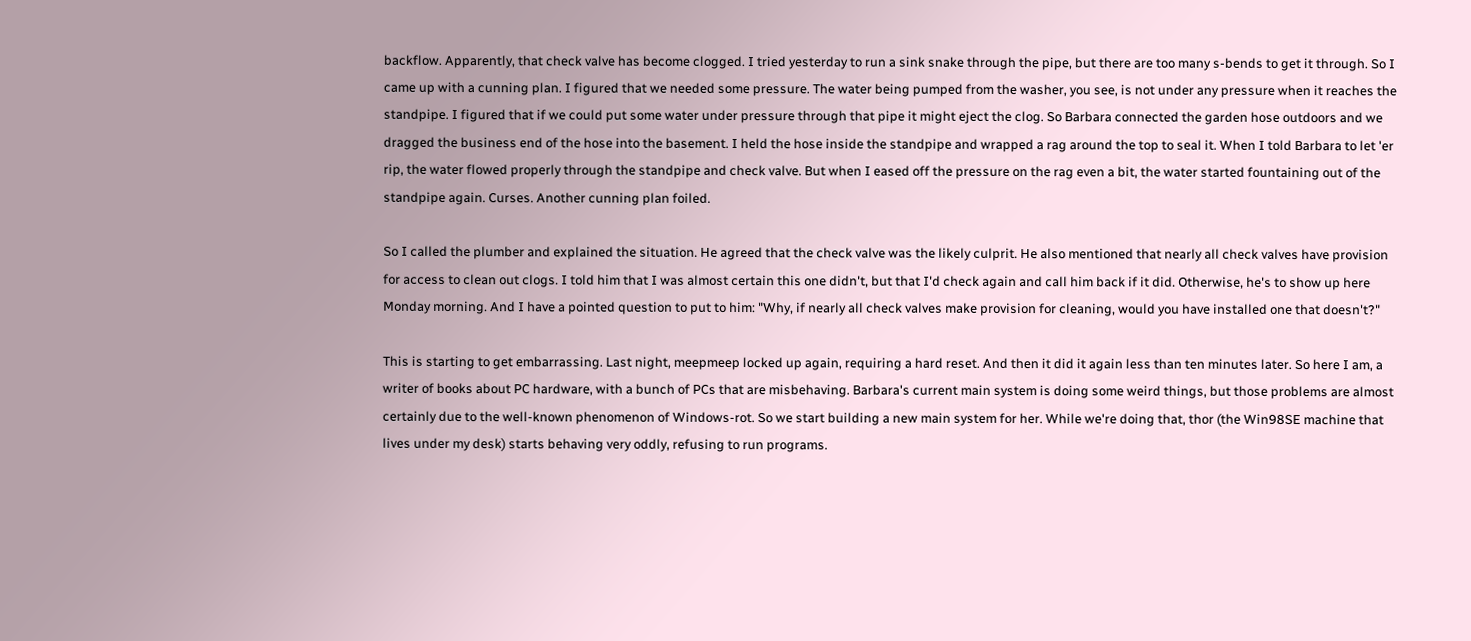backflow. Apparently, that check valve has become clogged. I tried yesterday to run a sink snake through the pipe, but there are too many s-bends to get it through. So I came up with a cunning plan. I figured that we needed some pressure. The water being pumped from the washer, you see, is not under any pressure when it reaches the standpipe. I figured that if we could put some water under pressure through that pipe it might eject the clog. So Barbara connected the garden hose outdoors and we dragged the business end of the hose into the basement. I held the hose inside the standpipe and wrapped a rag around the top to seal it. When I told Barbara to let 'er rip, the water flowed properly through the standpipe and check valve. But when I eased off the pressure on the rag even a bit, the water started fountaining out of the standpipe again. Curses. Another cunning plan foiled.

So I called the plumber and explained the situation. He agreed that the check valve was the likely culprit. He also mentioned that nearly all check valves have provision for access to clean out clogs. I told him that I was almost certain this one didn't, but that I'd check again and call him back if it did. Otherwise, he's to show up here Monday morning. And I have a pointed question to put to him: "Why, if nearly all check valves make provision for cleaning, would you have installed one that doesn't?"

This is starting to get embarrassing. Last night, meepmeep locked up again, requiring a hard reset. And then it did it again less than ten minutes later. So here I am, a writer of books about PC hardware, with a bunch of PCs that are misbehaving. Barbara's current main system is doing some weird things, but those problems are almost certainly due to the well-known phenomenon of Windows-rot. So we start building a new main system for her. While we're doing that, thor (the Win98SE machine that lives under my desk) starts behaving very oddly, refusing to run programs.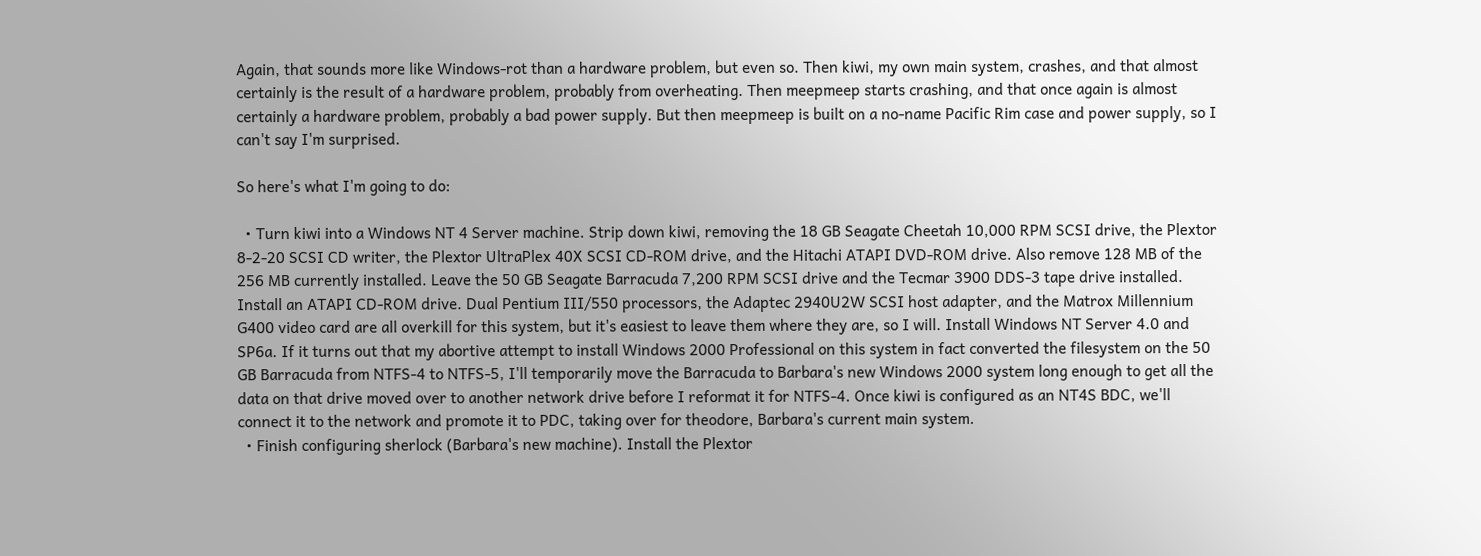Again, that sounds more like Windows-rot than a hardware problem, but even so. Then kiwi, my own main system, crashes, and that almost certainly is the result of a hardware problem, probably from overheating. Then meepmeep starts crashing, and that once again is almost certainly a hardware problem, probably a bad power supply. But then meepmeep is built on a no-name Pacific Rim case and power supply, so I can't say I'm surprised.

So here's what I'm going to do:

  • Turn kiwi into a Windows NT 4 Server machine. Strip down kiwi, removing the 18 GB Seagate Cheetah 10,000 RPM SCSI drive, the Plextor 8-2-20 SCSI CD writer, the Plextor UltraPlex 40X SCSI CD-ROM drive, and the Hitachi ATAPI DVD-ROM drive. Also remove 128 MB of the 256 MB currently installed. Leave the 50 GB Seagate Barracuda 7,200 RPM SCSI drive and the Tecmar 3900 DDS-3 tape drive installed. Install an ATAPI CD-ROM drive. Dual Pentium III/550 processors, the Adaptec 2940U2W SCSI host adapter, and the Matrox Millennium G400 video card are all overkill for this system, but it's easiest to leave them where they are, so I will. Install Windows NT Server 4.0 and SP6a. If it turns out that my abortive attempt to install Windows 2000 Professional on this system in fact converted the filesystem on the 50 GB Barracuda from NTFS-4 to NTFS-5, I'll temporarily move the Barracuda to Barbara's new Windows 2000 system long enough to get all the data on that drive moved over to another network drive before I reformat it for NTFS-4. Once kiwi is configured as an NT4S BDC, we'll connect it to the network and promote it to PDC, taking over for theodore, Barbara's current main system.
  • Finish configuring sherlock (Barbara's new machine). Install the Plextor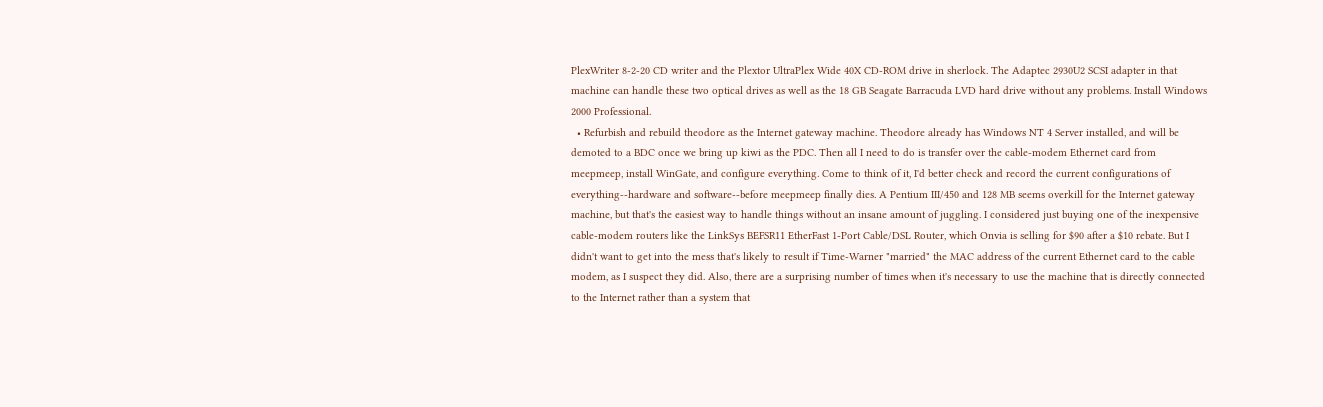PlexWriter 8-2-20 CD writer and the Plextor UltraPlex Wide 40X CD-ROM drive in sherlock. The Adaptec 2930U2 SCSI adapter in that machine can handle these two optical drives as well as the 18 GB Seagate Barracuda LVD hard drive without any problems. Install Windows 2000 Professional.
  • Refurbish and rebuild theodore as the Internet gateway machine. Theodore already has Windows NT 4 Server installed, and will be demoted to a BDC once we bring up kiwi as the PDC. Then all I need to do is transfer over the cable-modem Ethernet card from meepmeep, install WinGate, and configure everything. Come to think of it, I'd better check and record the current configurations of everything--hardware and software--before meepmeep finally dies. A Pentium III/450 and 128 MB seems overkill for the Internet gateway machine, but that's the easiest way to handle things without an insane amount of juggling. I considered just buying one of the inexpensive cable-modem routers like the LinkSys BEFSR11 EtherFast 1-Port Cable/DSL Router, which Onvia is selling for $90 after a $10 rebate. But I didn't want to get into the mess that's likely to result if Time-Warner "married" the MAC address of the current Ethernet card to the cable modem, as I suspect they did. Also, there are a surprising number of times when it's necessary to use the machine that is directly connected to the Internet rather than a system that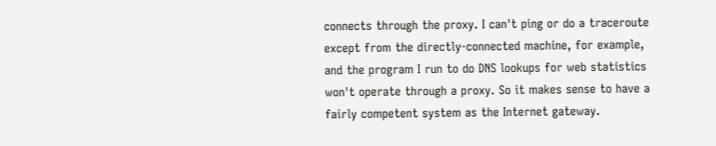connects through the proxy. I can't ping or do a traceroute except from the directly-connected machine, for example, and the program I run to do DNS lookups for web statistics won't operate through a proxy. So it makes sense to have a fairly competent system as the Internet gateway.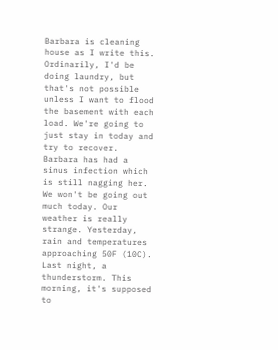Barbara is cleaning house as I write this. Ordinarily, I'd be doing laundry, but that's not possible unless I want to flood the basement with each load. We're going to just stay in today and try to recover. Barbara has had a sinus infection which is still nagging her. We won't be going out much today. Our weather is really strange. Yesterday, rain and temperatures approaching 50F (10C). Last night, a thunderstorm. This morning, it's supposed to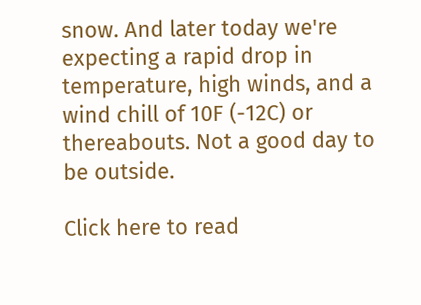snow. And later today we're expecting a rapid drop in temperature, high winds, and a wind chill of 10F (-12C) or thereabouts. Not a good day to be outside.

Click here to read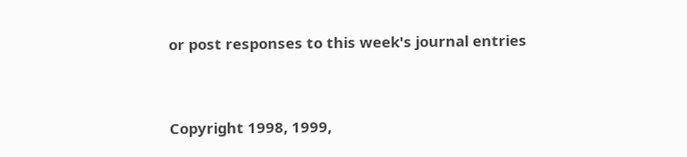or post responses to this week's journal entries



Copyright 1998, 1999,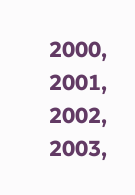2000, 2001, 2002, 2003,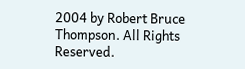2004 by Robert Bruce Thompson. All Rights Reserved.